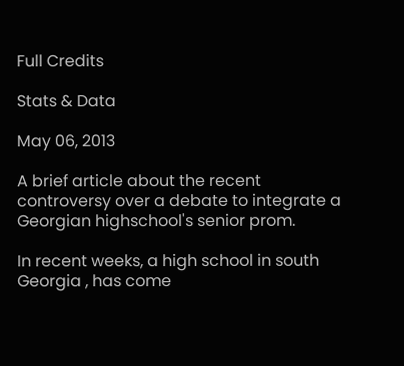Full Credits

Stats & Data

May 06, 2013

A brief article about the recent controversy over a debate to integrate a Georgian highschool's senior prom.

In recent weeks, a high school in south Georgia , has come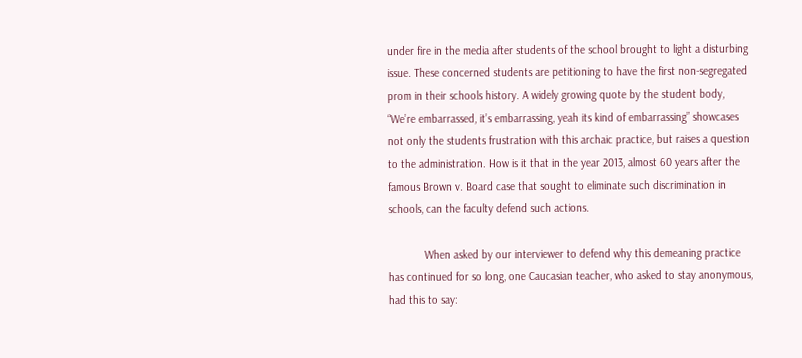under fire in the media after students of the school brought to light a disturbing issue. These concerned students are petitioning to have the first non-segregated prom in their schools history. A widely growing quote by the student body, “We’re embarrassed, it’s embarrassing, yeah its kind of embarrassing” showcases not only the students frustration with this archaic practice, but raises a question to the administration. How is it that in the year 2013, almost 60 years after the famous Brown v. Board case that sought to eliminate such discrimination in schools, can the faculty defend such actions.

            When asked by our interviewer to defend why this demeaning practice has continued for so long, one Caucasian teacher, who asked to stay anonymous, had this to say: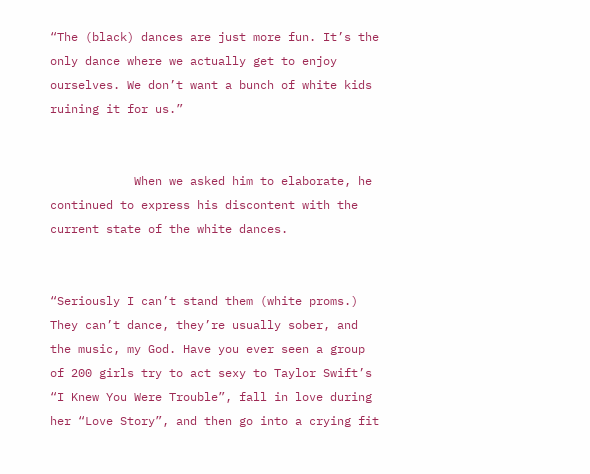“The (black) dances are just more fun. It’s the only dance where we actually get to enjoy ourselves. We don’t want a bunch of white kids ruining it for us.”


            When we asked him to elaborate, he continued to express his discontent with the current state of the white dances.


“Seriously I can’t stand them (white proms.) They can’t dance, they’re usually sober, and the music, my God. Have you ever seen a group of 200 girls try to act sexy to Taylor Swift’s “I Knew You Were Trouble”, fall in love during her “Love Story”, and then go into a crying fit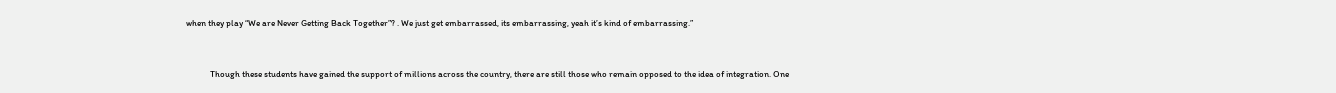when they play “We are Never Getting Back Together”? . We just get embarrassed, its embarrassing, yeah it’s kind of embarrassing.”


            Though these students have gained the support of millions across the country, there are still those who remain opposed to the idea of integration. One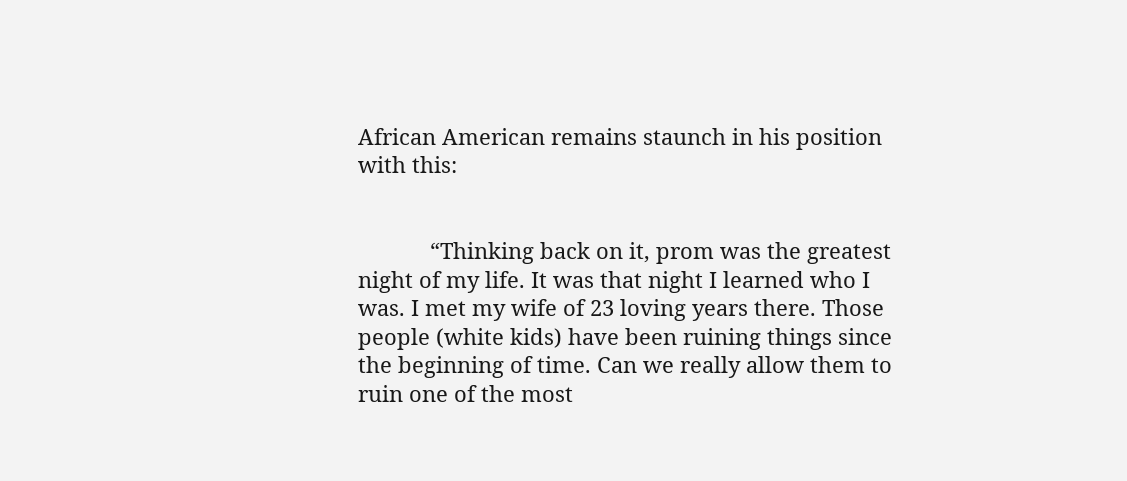African American remains staunch in his position with this:


            “Thinking back on it, prom was the greatest night of my life. It was that night I learned who I was. I met my wife of 23 loving years there. Those people (white kids) have been ruining things since the beginning of time. Can we really allow them to ruin one of the most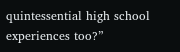quintessential high school experiences too?”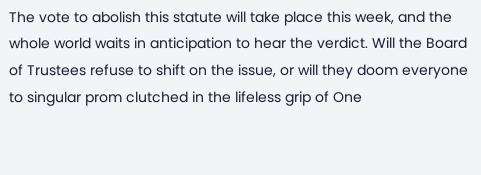The vote to abolish this statute will take place this week, and the whole world waits in anticipation to hear the verdict. Will the Board of Trustees refuse to shift on the issue, or will they doom everyone to singular prom clutched in the lifeless grip of One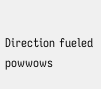Direction fueled powwows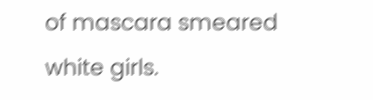of mascara smeared white girls.